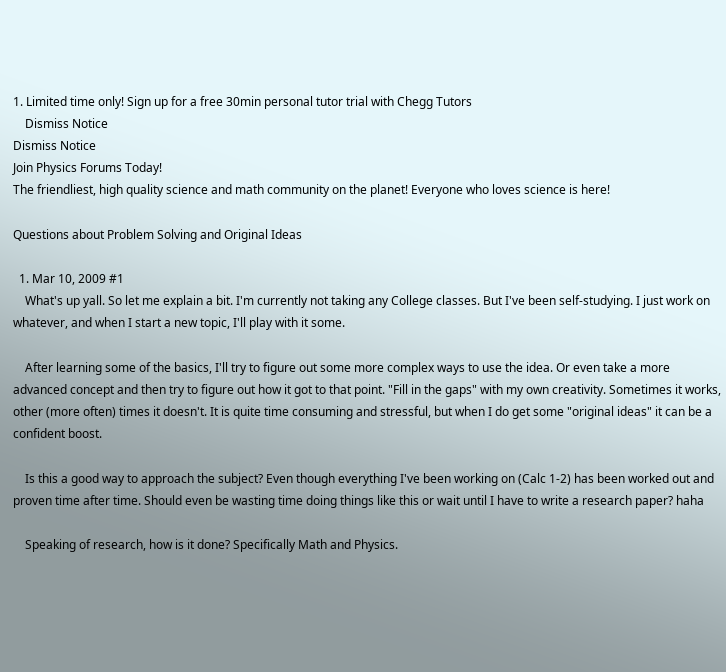1. Limited time only! Sign up for a free 30min personal tutor trial with Chegg Tutors
    Dismiss Notice
Dismiss Notice
Join Physics Forums Today!
The friendliest, high quality science and math community on the planet! Everyone who loves science is here!

Questions about Problem Solving and Original Ideas

  1. Mar 10, 2009 #1
    What's up yall. So let me explain a bit. I'm currently not taking any College classes. But I've been self-studying. I just work on whatever, and when I start a new topic, I'll play with it some.

    After learning some of the basics, I'll try to figure out some more complex ways to use the idea. Or even take a more advanced concept and then try to figure out how it got to that point. "Fill in the gaps" with my own creativity. Sometimes it works, other (more often) times it doesn't. It is quite time consuming and stressful, but when I do get some "original ideas" it can be a confident boost.

    Is this a good way to approach the subject? Even though everything I've been working on (Calc 1-2) has been worked out and proven time after time. Should even be wasting time doing things like this or wait until I have to write a research paper? haha

    Speaking of research, how is it done? Specifically Math and Physics.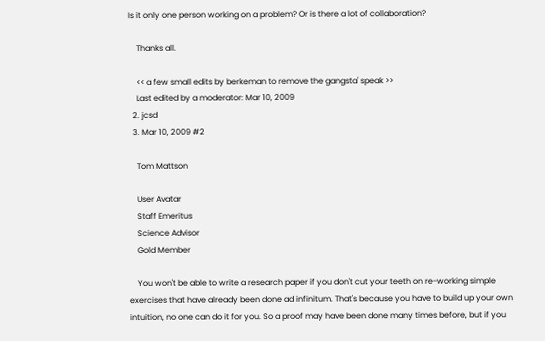Is it only one person working on a problem? Or is there a lot of collaboration?

    Thanks all.

    << a few small edits by berkeman to remove the gangsta' speak >>
    Last edited by a moderator: Mar 10, 2009
  2. jcsd
  3. Mar 10, 2009 #2

    Tom Mattson

    User Avatar
    Staff Emeritus
    Science Advisor
    Gold Member

    You won't be able to write a research paper if you don't cut your teeth on re-working simple exercises that have already been done ad infinitum. That's because you have to build up your own intuition, no one can do it for you. So a proof may have been done many times before, but if you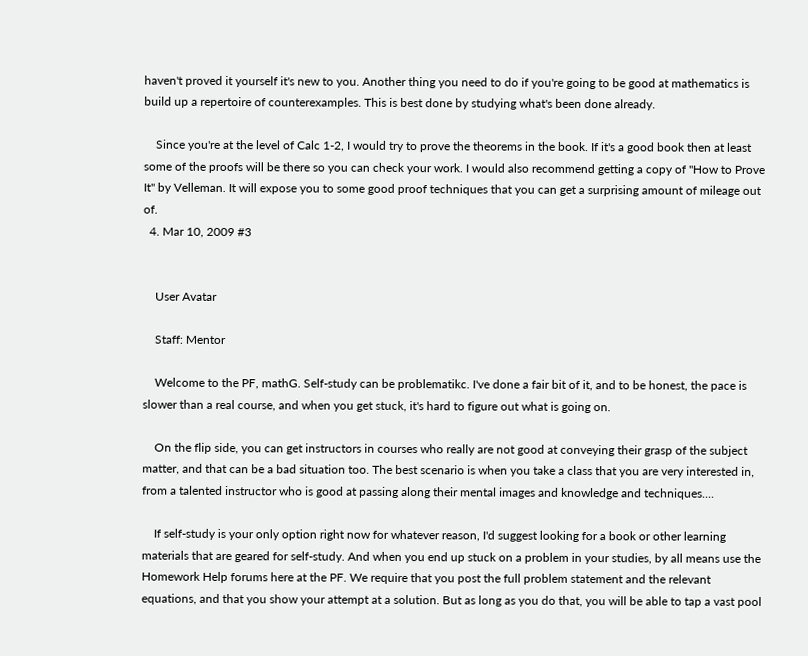haven't proved it yourself it's new to you. Another thing you need to do if you're going to be good at mathematics is build up a repertoire of counterexamples. This is best done by studying what's been done already.

    Since you're at the level of Calc 1-2, I would try to prove the theorems in the book. If it's a good book then at least some of the proofs will be there so you can check your work. I would also recommend getting a copy of "How to Prove It" by Velleman. It will expose you to some good proof techniques that you can get a surprising amount of mileage out of.
  4. Mar 10, 2009 #3


    User Avatar

    Staff: Mentor

    Welcome to the PF, mathG. Self-study can be problematikc. I've done a fair bit of it, and to be honest, the pace is slower than a real course, and when you get stuck, it's hard to figure out what is going on.

    On the flip side, you can get instructors in courses who really are not good at conveying their grasp of the subject matter, and that can be a bad situation too. The best scenario is when you take a class that you are very interested in, from a talented instructor who is good at passing along their mental images and knowledge and techniques....

    If self-study is your only option right now for whatever reason, I'd suggest looking for a book or other learning materials that are geared for self-study. And when you end up stuck on a problem in your studies, by all means use the Homework Help forums here at the PF. We require that you post the full problem statement and the relevant equations, and that you show your attempt at a solution. But as long as you do that, you will be able to tap a vast pool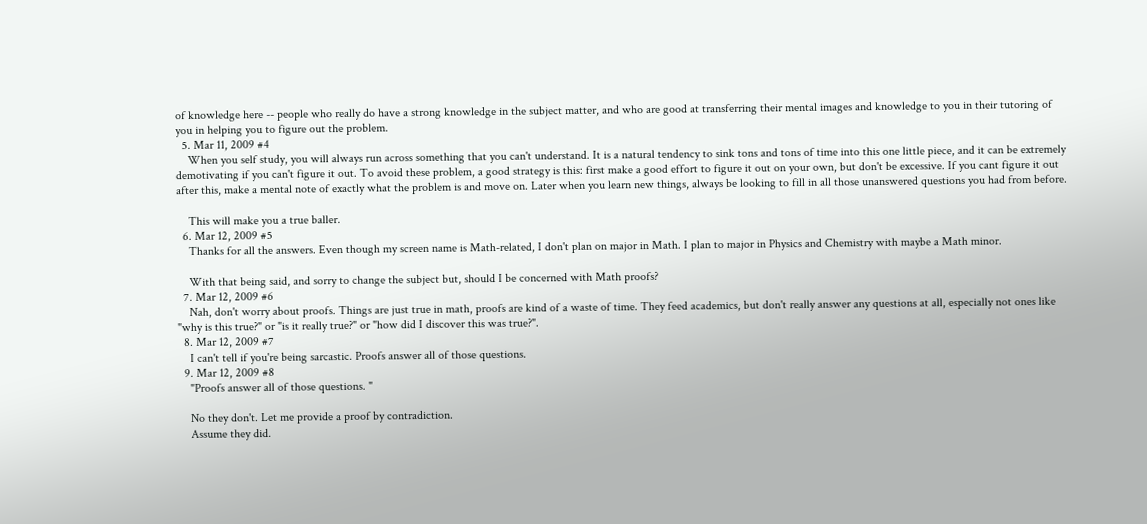of knowledge here -- people who really do have a strong knowledge in the subject matter, and who are good at transferring their mental images and knowledge to you in their tutoring of you in helping you to figure out the problem.
  5. Mar 11, 2009 #4
    When you self study, you will always run across something that you can't understand. It is a natural tendency to sink tons and tons of time into this one little piece, and it can be extremely demotivating if you can't figure it out. To avoid these problem, a good strategy is this: first make a good effort to figure it out on your own, but don't be excessive. If you cant figure it out after this, make a mental note of exactly what the problem is and move on. Later when you learn new things, always be looking to fill in all those unanswered questions you had from before.

    This will make you a true baller.
  6. Mar 12, 2009 #5
    Thanks for all the answers. Even though my screen name is Math-related, I don't plan on major in Math. I plan to major in Physics and Chemistry with maybe a Math minor.

    With that being said, and sorry to change the subject but, should I be concerned with Math proofs?
  7. Mar 12, 2009 #6
    Nah, don't worry about proofs. Things are just true in math, proofs are kind of a waste of time. They feed academics, but don't really answer any questions at all, especially not ones like "why is this true?" or "is it really true?" or "how did I discover this was true?".
  8. Mar 12, 2009 #7
    I can't tell if you're being sarcastic. Proofs answer all of those questions.
  9. Mar 12, 2009 #8
    "Proofs answer all of those questions. "

    No they don't. Let me provide a proof by contradiction.
    Assume they did.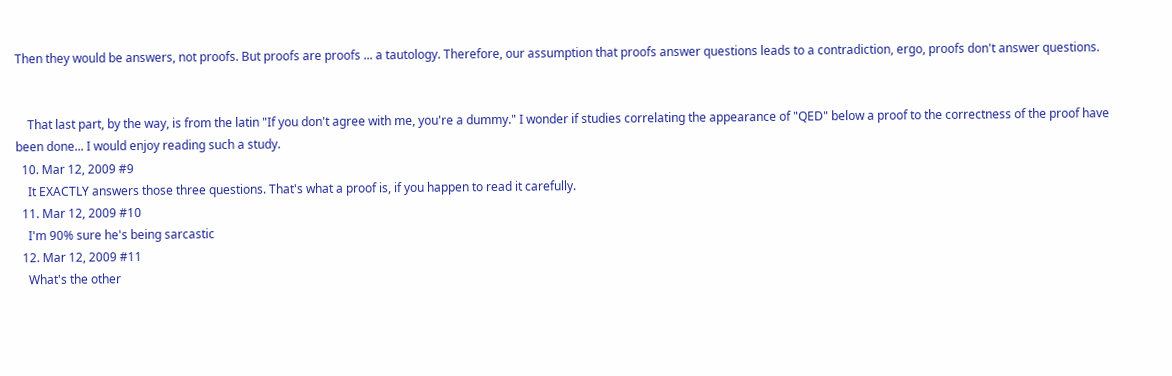Then they would be answers, not proofs. But proofs are proofs ... a tautology. Therefore, our assumption that proofs answer questions leads to a contradiction, ergo, proofs don't answer questions.


    That last part, by the way, is from the latin "If you don't agree with me, you're a dummy." I wonder if studies correlating the appearance of "QED" below a proof to the correctness of the proof have been done... I would enjoy reading such a study.
  10. Mar 12, 2009 #9
    It EXACTLY answers those three questions. That's what a proof is, if you happen to read it carefully.
  11. Mar 12, 2009 #10
    I'm 90% sure he's being sarcastic
  12. Mar 12, 2009 #11
    What's the other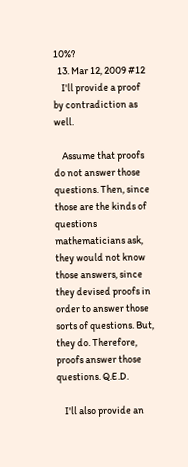10%?
  13. Mar 12, 2009 #12
    I'll provide a proof by contradiction as well.

    Assume that proofs do not answer those questions. Then, since those are the kinds of questions mathematicians ask, they would not know those answers, since they devised proofs in order to answer those sorts of questions. But, they do. Therefore, proofs answer those questions. Q.E.D.

    I'll also provide an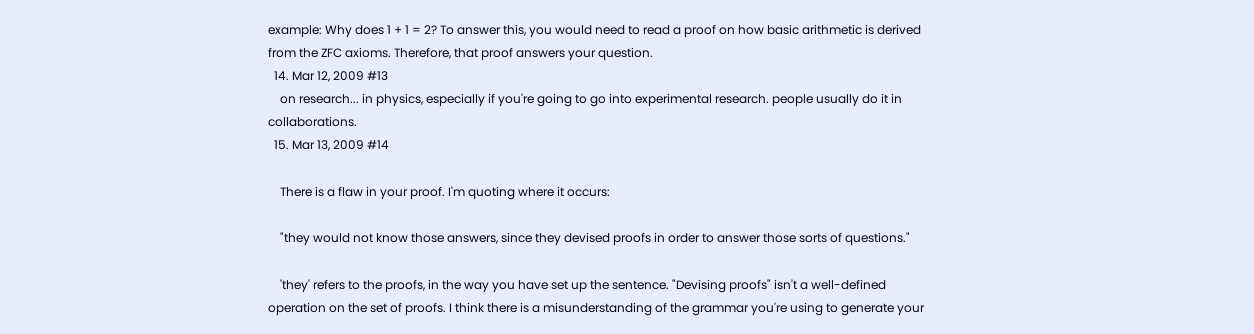example: Why does 1 + 1 = 2? To answer this, you would need to read a proof on how basic arithmetic is derived from the ZFC axioms. Therefore, that proof answers your question.
  14. Mar 12, 2009 #13
    on research... in physics, especially if you're going to go into experimental research. people usually do it in collaborations.
  15. Mar 13, 2009 #14

    There is a flaw in your proof. I'm quoting where it occurs:

    "they would not know those answers, since they devised proofs in order to answer those sorts of questions."

    'they' refers to the proofs, in the way you have set up the sentence. "Devising proofs" isn't a well-defined operation on the set of proofs. I think there is a misunderstanding of the grammar you're using to generate your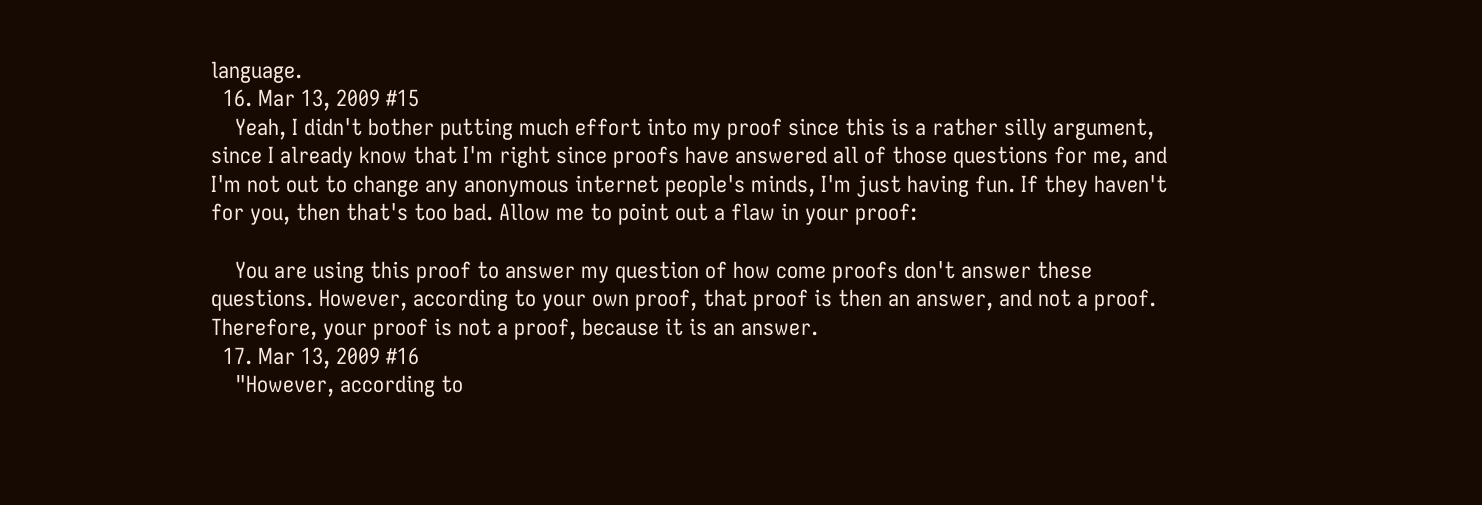language.
  16. Mar 13, 2009 #15
    Yeah, I didn't bother putting much effort into my proof since this is a rather silly argument, since I already know that I'm right since proofs have answered all of those questions for me, and I'm not out to change any anonymous internet people's minds, I'm just having fun. If they haven't for you, then that's too bad. Allow me to point out a flaw in your proof:

    You are using this proof to answer my question of how come proofs don't answer these questions. However, according to your own proof, that proof is then an answer, and not a proof. Therefore, your proof is not a proof, because it is an answer.
  17. Mar 13, 2009 #16
    "However, according to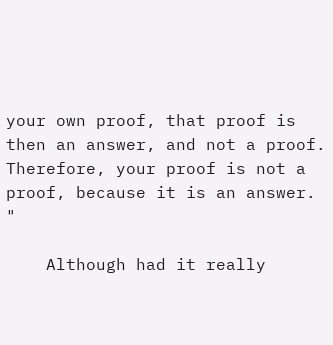your own proof, that proof is then an answer, and not a proof. Therefore, your proof is not a proof, because it is an answer. "

    Although had it really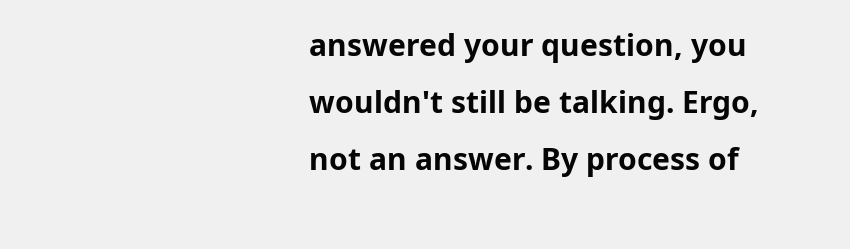answered your question, you wouldn't still be talking. Ergo, not an answer. By process of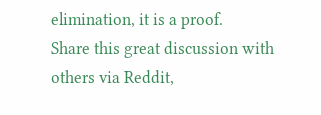elimination, it is a proof.
Share this great discussion with others via Reddit,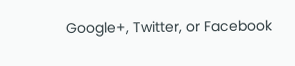Google+, Twitter, or Facebook